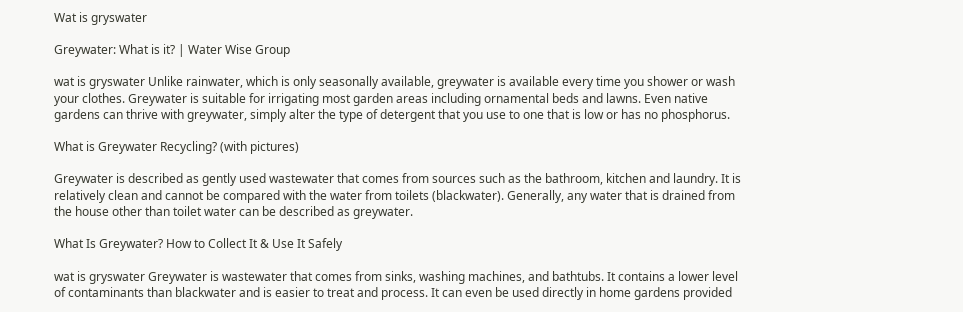Wat is gryswater

Greywater: What is it? | Water Wise Group

wat is gryswater Unlike rainwater, which is only seasonally available, greywater is available every time you shower or wash your clothes. Greywater is suitable for irrigating most garden areas including ornamental beds and lawns. Even native gardens can thrive with greywater, simply alter the type of detergent that you use to one that is low or has no phosphorus.

What is Greywater Recycling? (with pictures)

Greywater is described as gently used wastewater that comes from sources such as the bathroom, kitchen and laundry. It is relatively clean and cannot be compared with the water from toilets (blackwater). Generally, any water that is drained from the house other than toilet water can be described as greywater.

What Is Greywater? How to Collect It & Use It Safely

wat is gryswater Greywater is wastewater that comes from sinks, washing machines, and bathtubs. It contains a lower level of contaminants than blackwater and is easier to treat and process. It can even be used directly in home gardens provided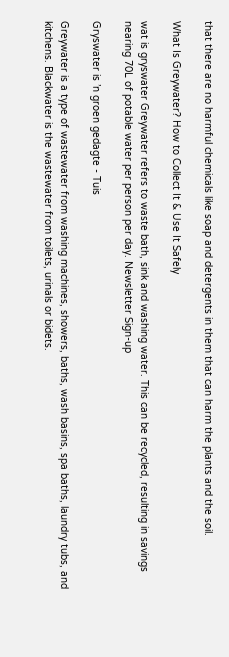that there are no harmful chemicals like soap and detergents in them that can harm the plants and the soil.

What Is Greywater? How to Collect It & Use It Safely

wat is gryswater Greywater refers to waste bath, sink and washing water. This can be recycled, resulting in savings nearing 70L of potable water per person per day. Newsletter Sign-up

Gryswater is ’n groen gedagte - Tuis

Greywater is a type of wastewater from washing machines, showers, baths, wash basins, spa baths, laundry tubs, and kitchens. Blackwater is the wastewater from toilets, urinals or bidets.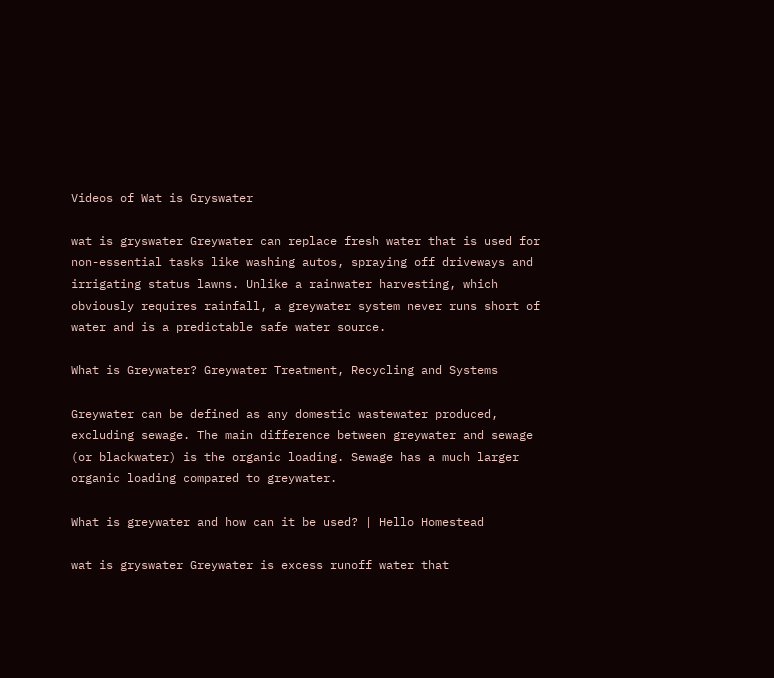Videos of Wat is Gryswater

wat is gryswater Greywater can replace fresh water that is used for non-essential tasks like washing autos, spraying off driveways and irrigating status lawns. Unlike a rainwater harvesting, which obviously requires rainfall, a greywater system never runs short of water and is a predictable safe water source.

What is Greywater? Greywater Treatment, Recycling and Systems

Greywater can be defined as any domestic wastewater produced, excluding sewage. The main difference between greywater and sewage (or blackwater) is the organic loading. Sewage has a much larger organic loading compared to greywater.

What is greywater and how can it be used? | Hello Homestead

wat is gryswater Greywater is excess runoff water that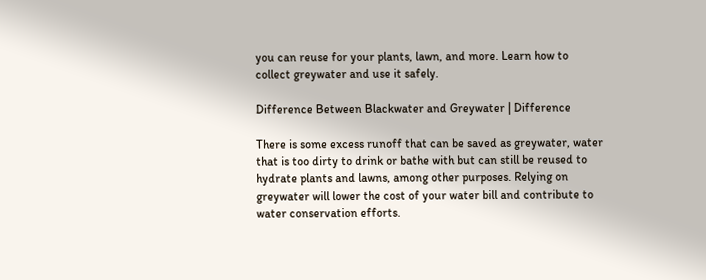you can reuse for your plants, lawn, and more. Learn how to collect greywater and use it safely.

Difference Between Blackwater and Greywater | Difference

There is some excess runoff that can be saved as greywater, water that is too dirty to drink or bathe with but can still be reused to hydrate plants and lawns, among other purposes. Relying on greywater will lower the cost of your water bill and contribute to water conservation efforts.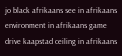jo black afrikaans see in afrikaans environment in afrikaans game drive kaapstad ceiling in afrikaans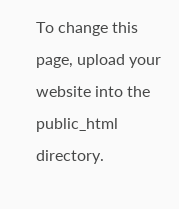To change this page, upload your website into the public_html directory.